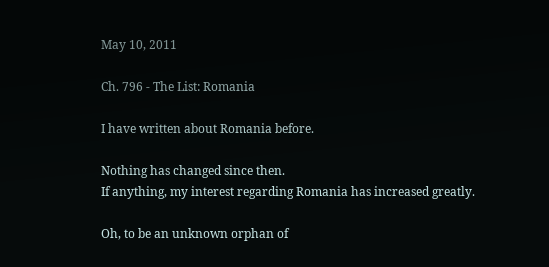May 10, 2011

Ch. 796 - The List: Romania

I have written about Romania before.

Nothing has changed since then.
If anything, my interest regarding Romania has increased greatly.

Oh, to be an unknown orphan of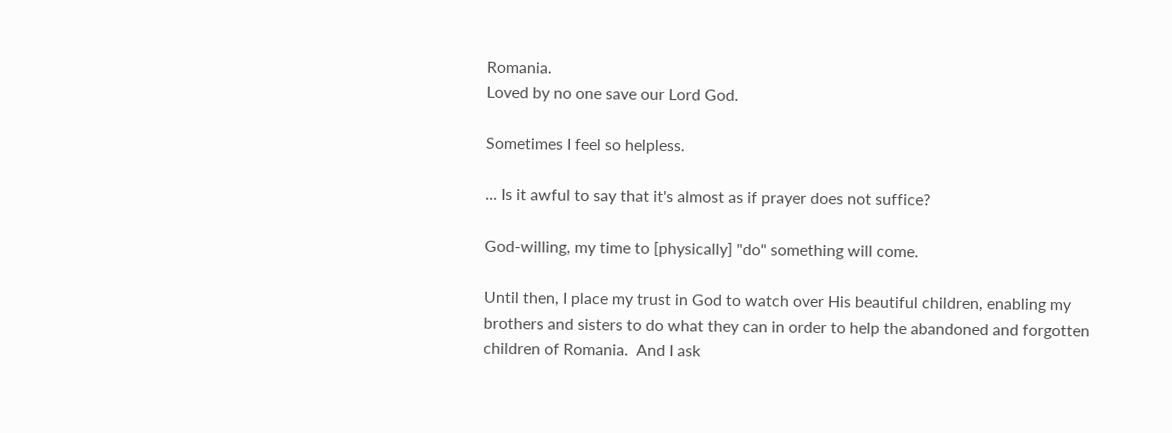Romania.
Loved by no one save our Lord God.

Sometimes I feel so helpless.

... Is it awful to say that it's almost as if prayer does not suffice?

God-willing, my time to [physically] "do" something will come.

Until then, I place my trust in God to watch over His beautiful children, enabling my brothers and sisters to do what they can in order to help the abandoned and forgotten children of Romania.  And I ask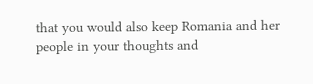that you would also keep Romania and her people in your thoughts and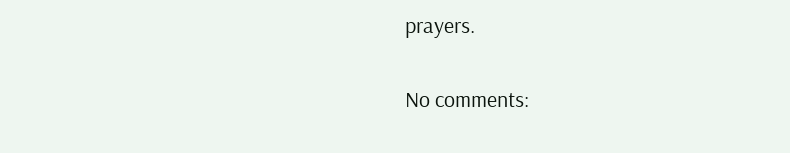prayers.

No comments: